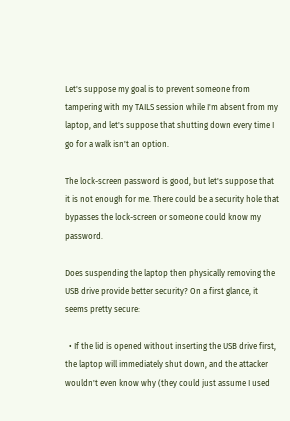Let's suppose my goal is to prevent someone from tampering with my TAILS session while I'm absent from my laptop, and let's suppose that shutting down every time I go for a walk isn't an option.

The lock-screen password is good, but let's suppose that it is not enough for me. There could be a security hole that bypasses the lock-screen or someone could know my password.

Does suspending the laptop then physically removing the USB drive provide better security? On a first glance, it seems pretty secure:

  • If the lid is opened without inserting the USB drive first, the laptop will immediately shut down, and the attacker wouldn't even know why (they could just assume I used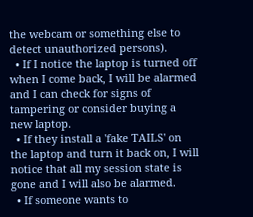the webcam or something else to detect unauthorized persons).
  • If I notice the laptop is turned off when I come back, I will be alarmed and I can check for signs of tampering or consider buying a new laptop.
  • If they install a 'fake TAILS' on the laptop and turn it back on, I will notice that all my session state is gone and I will also be alarmed.
  • If someone wants to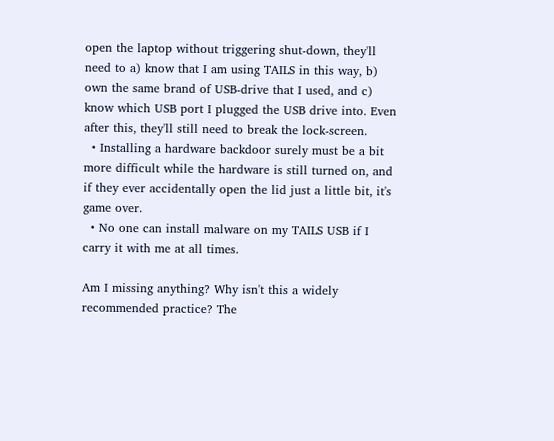open the laptop without triggering shut-down, they'll need to a) know that I am using TAILS in this way, b) own the same brand of USB-drive that I used, and c) know which USB port I plugged the USB drive into. Even after this, they'll still need to break the lock-screen.
  • Installing a hardware backdoor surely must be a bit more difficult while the hardware is still turned on, and if they ever accidentally open the lid just a little bit, it's game over.
  • No one can install malware on my TAILS USB if I carry it with me at all times.

Am I missing anything? Why isn't this a widely recommended practice? The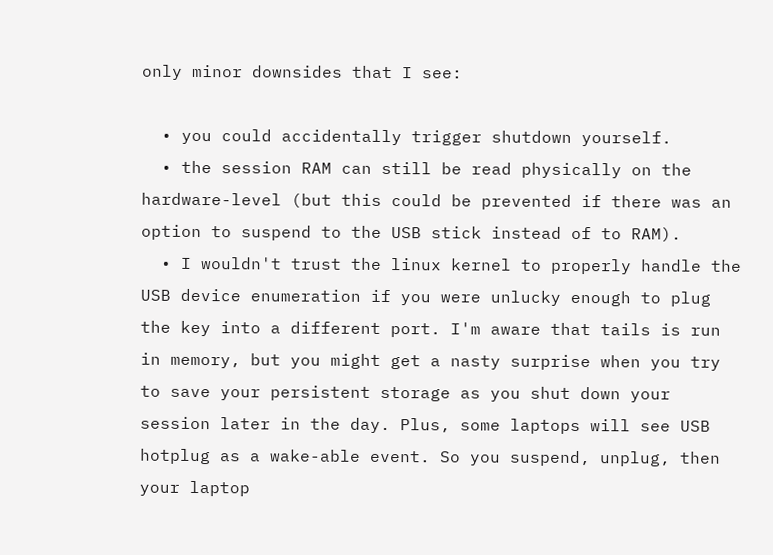only minor downsides that I see:

  • you could accidentally trigger shutdown yourself.
  • the session RAM can still be read physically on the hardware-level (but this could be prevented if there was an option to suspend to the USB stick instead of to RAM).
  • I wouldn't trust the linux kernel to properly handle the USB device enumeration if you were unlucky enough to plug the key into a different port. I'm aware that tails is run in memory, but you might get a nasty surprise when you try to save your persistent storage as you shut down your session later in the day. Plus, some laptops will see USB hotplug as a wake-able event. So you suspend, unplug, then your laptop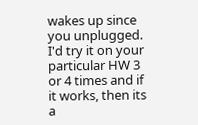wakes up since you unplugged. I'd try it on your particular HW 3 or 4 times and if it works, then its a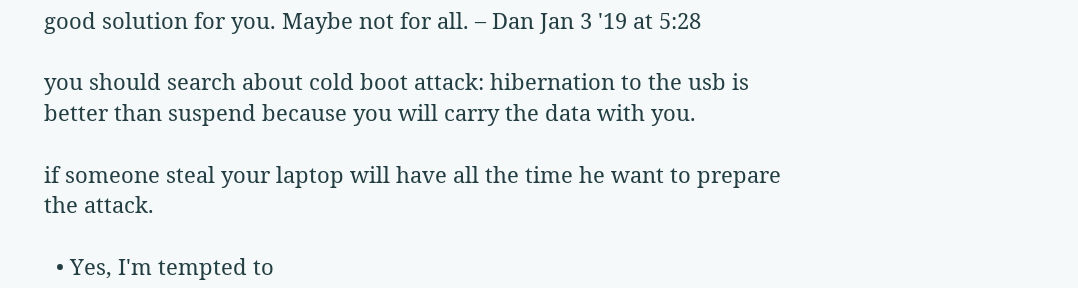good solution for you. Maybe not for all. – Dan Jan 3 '19 at 5:28

you should search about cold boot attack: hibernation to the usb is better than suspend because you will carry the data with you.

if someone steal your laptop will have all the time he want to prepare the attack.

  • Yes, I'm tempted to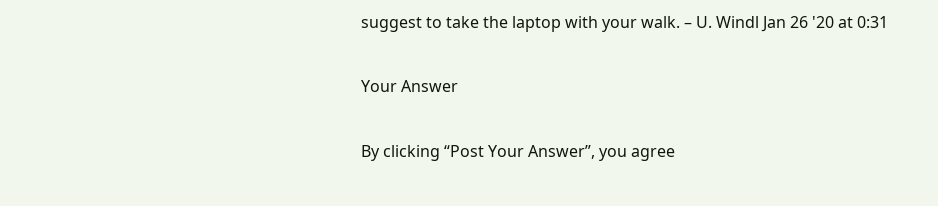suggest to take the laptop with your walk. – U. Windl Jan 26 '20 at 0:31

Your Answer

By clicking “Post Your Answer”, you agree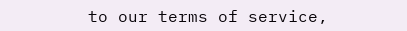to our terms of service,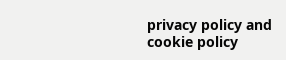privacy policy and cookie policy